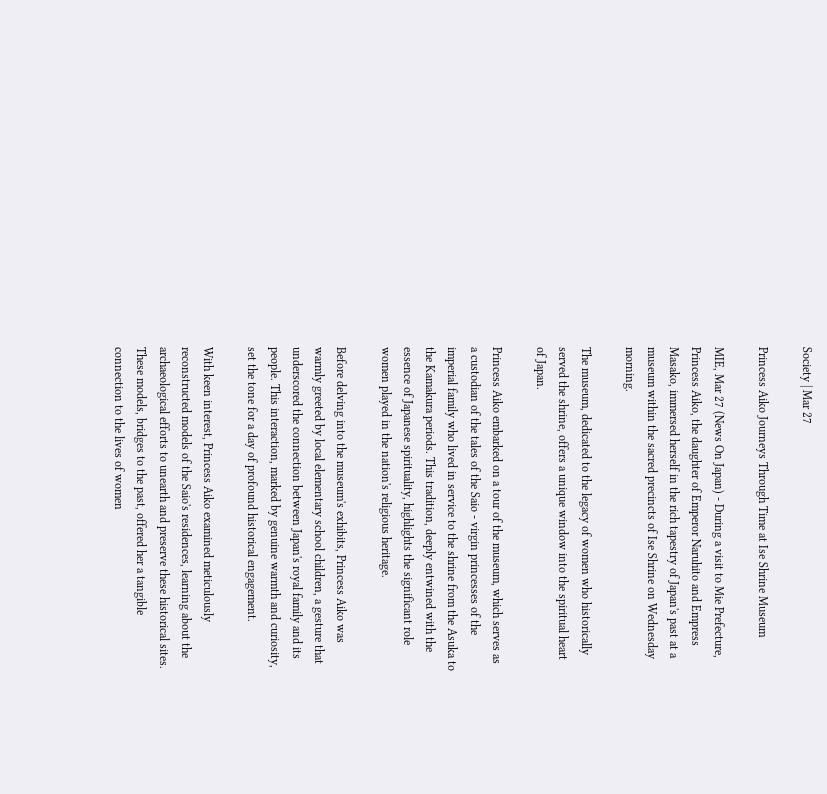Society | Mar 27

Princess Aiko Journeys Through Time at Ise Shrine Museum

MIE, Mar 27 (News On Japan) - During a visit to Mie Prefecture, Princess Aiko, the daughter of Emperor Naruhito and Empress Masako, immersed herself in the rich tapestry of Japan's past at a museum within the sacred precincts of Ise Shrine on Wednesday morning.

The museum, dedicated to the legacy of women who historically served the shrine, offers a unique window into the spiritual heart of Japan.

Princess Aiko embarked on a tour of the museum, which serves as a custodian of the tales of the Saio - virgin princesses of the imperial family who lived in service to the shrine from the Asuka to the Kamakura periods. This tradition, deeply entwined with the essence of Japanese spirituality, highlights the significant role women played in the nation's religious heritage.

Before delving into the museum's exhibits, Princess Aiko was warmly greeted by local elementary school children, a gesture that underscored the connection between Japan's royal family and its people. This interaction, marked by genuine warmth and curiosity, set the tone for a day of profound historical engagement.

With keen interest, Princess Aiko examined meticulously reconstructed models of the Saio's residences, learning about the archaeological efforts to unearth and preserve these historical sites. These models, bridges to the past, offered her a tangible connection to the lives of women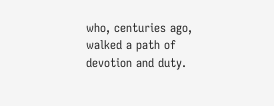who, centuries ago, walked a path of devotion and duty.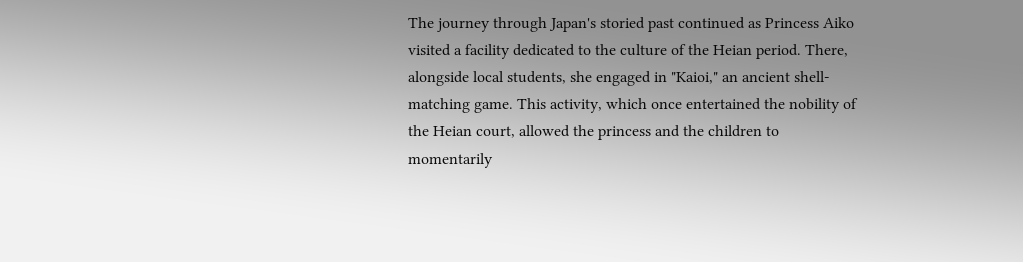The journey through Japan's storied past continued as Princess Aiko visited a facility dedicated to the culture of the Heian period. There, alongside local students, she engaged in "Kaioi," an ancient shell-matching game. This activity, which once entertained the nobility of the Heian court, allowed the princess and the children to momentarily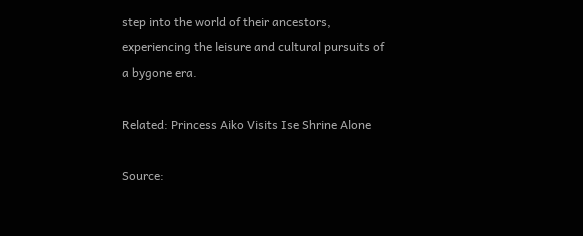step into the world of their ancestors, experiencing the leisure and cultural pursuits of a bygone era.

Related: Princess Aiko Visits Ise Shrine Alone

Source: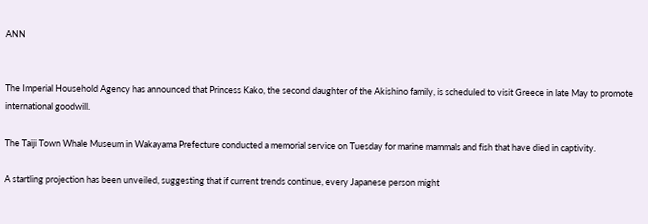ANN


The Imperial Household Agency has announced that Princess Kako, the second daughter of the Akishino family, is scheduled to visit Greece in late May to promote international goodwill.

The Taiji Town Whale Museum in Wakayama Prefecture conducted a memorial service on Tuesday for marine mammals and fish that have died in captivity.

A startling projection has been unveiled, suggesting that if current trends continue, every Japanese person might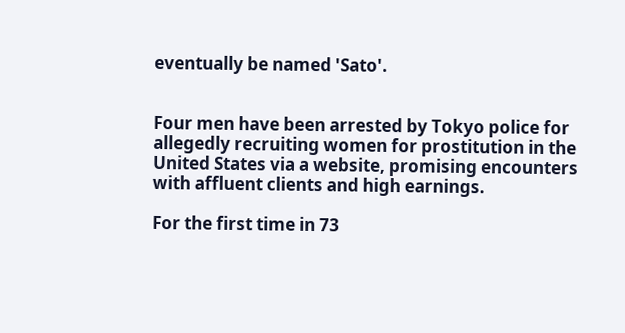eventually be named 'Sato'.


Four men have been arrested by Tokyo police for allegedly recruiting women for prostitution in the United States via a website, promising encounters with affluent clients and high earnings.

For the first time in 73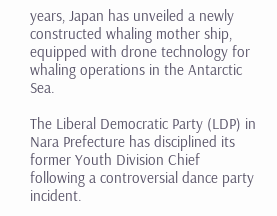years, Japan has unveiled a newly constructed whaling mother ship, equipped with drone technology for whaling operations in the Antarctic Sea.

The Liberal Democratic Party (LDP) in Nara Prefecture has disciplined its former Youth Division Chief following a controversial dance party incident.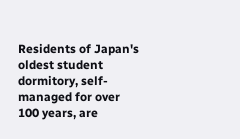Residents of Japan's oldest student dormitory, self-managed for over 100 years, are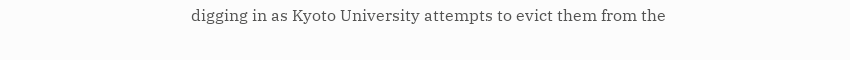digging in as Kyoto University attempts to evict them from the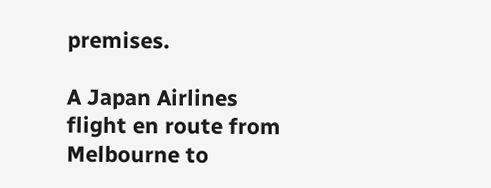premises.

A Japan Airlines flight en route from Melbourne to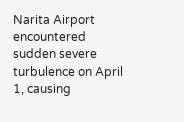Narita Airport encountered sudden severe turbulence on April 1, causing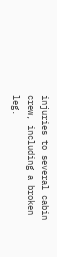injuries to several cabin crew, including a broken leg.